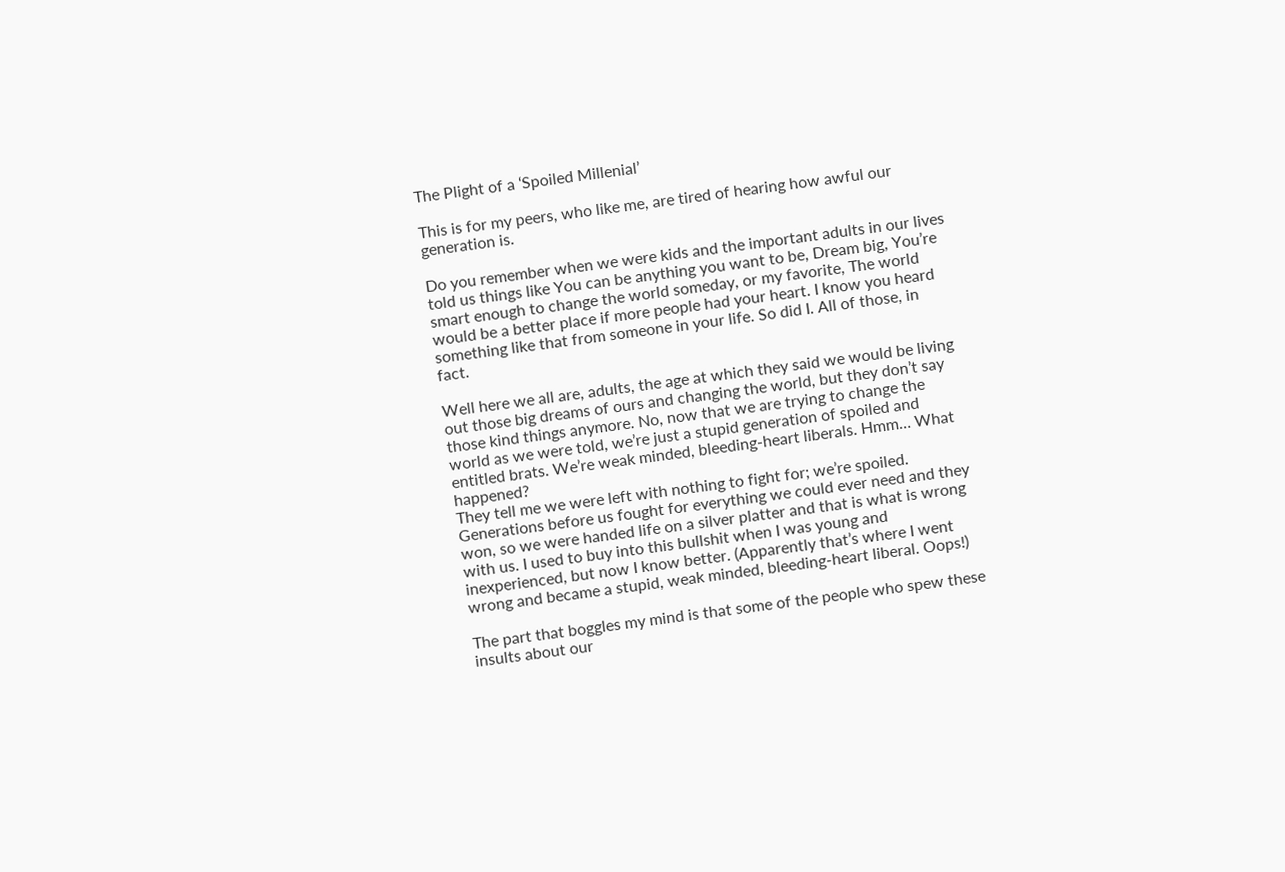The Plight of a ‘Spoiled Millenial’

This is for my peers, who like me, are tired of hearing how awful our generation is.

Do you remember when we were kids and the important adults in our lives told us things like You can be anything you want to be, Dream big, You’re smart enough to change the world someday, or my favorite, The world would be a better place if more people had your heart. I know you heard something like that from someone in your life. So did I. All of those, in fact.

Well here we all are, adults, the age at which they said we would be living out those big dreams of ours and changing the world, but they don’t say those kind things anymore. No, now that we are trying to change the world as we were told, we’re just a stupid generation of spoiled and entitled brats. We’re weak minded, bleeding-heart liberals. Hmm… What happened?
They tell me we were left with nothing to fight for; we’re spoiled. Generations before us fought for everything we could ever need and they won, so we were handed life on a silver platter and that is what is wrong with us. I used to buy into this bullshit when I was young and inexperienced, but now I know better. (Apparently that’s where I went wrong and became a stupid, weak minded, bleeding-heart liberal. Oops!)

The part that boggles my mind is that some of the people who spew these insults about our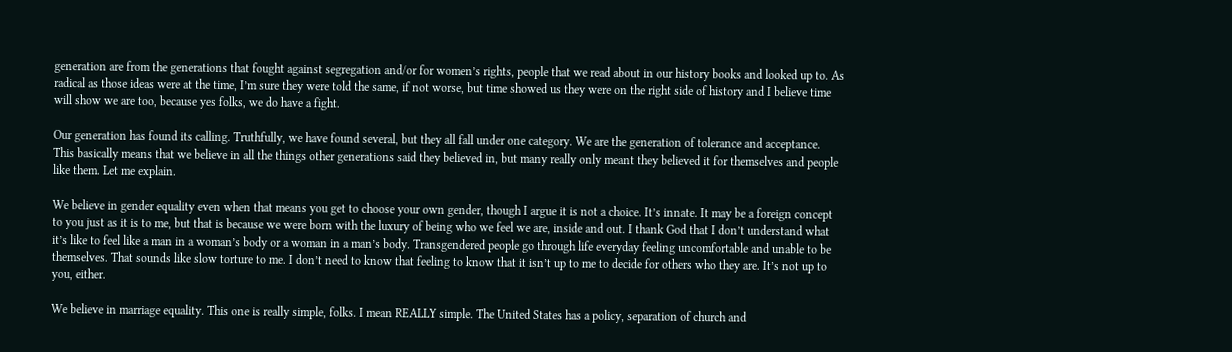generation are from the generations that fought against segregation and/or for women’s rights, people that we read about in our history books and looked up to. As radical as those ideas were at the time, I’m sure they were told the same, if not worse, but time showed us they were on the right side of history and I believe time will show we are too, because yes folks, we do have a fight.

Our generation has found its calling. Truthfully, we have found several, but they all fall under one category. We are the generation of tolerance and acceptance. This basically means that we believe in all the things other generations said they believed in, but many really only meant they believed it for themselves and people like them. Let me explain.

We believe in gender equality even when that means you get to choose your own gender, though I argue it is not a choice. It’s innate. It may be a foreign concept to you just as it is to me, but that is because we were born with the luxury of being who we feel we are, inside and out. I thank God that I don’t understand what it’s like to feel like a man in a woman’s body or a woman in a man’s body. Transgendered people go through life everyday feeling uncomfortable and unable to be themselves. That sounds like slow torture to me. I don’t need to know that feeling to know that it isn’t up to me to decide for others who they are. It’s not up to you, either.

We believe in marriage equality. This one is really simple, folks. I mean REALLY simple. The United States has a policy, separation of church and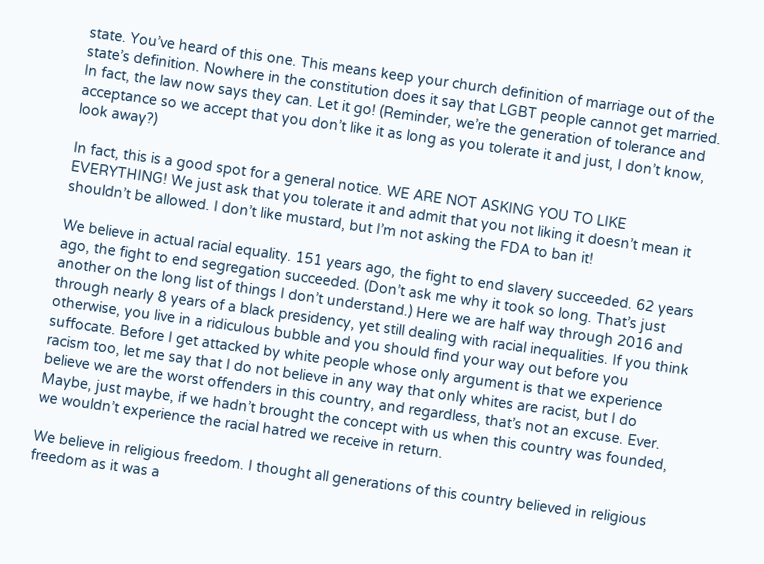state. You’ve heard of this one. This means keep your church definition of marriage out of the state’s definition. Nowhere in the constitution does it say that LGBT people cannot get married. In fact, the law now says they can. Let it go! (Reminder, we’re the generation of tolerance and acceptance so we accept that you don’t like it as long as you tolerate it and just, I don’t know, look away?)

In fact, this is a good spot for a general notice. WE ARE NOT ASKING YOU TO LIKE EVERYTHING! We just ask that you tolerate it and admit that you not liking it doesn’t mean it shouldn’t be allowed. I don’t like mustard, but I’m not asking the FDA to ban it!

We believe in actual racial equality. 151 years ago, the fight to end slavery succeeded. 62 years ago, the fight to end segregation succeeded. (Don’t ask me why it took so long. That’s just another on the long list of things I don’t understand.) Here we are half way through 2016 and through nearly 8 years of a black presidency, yet still dealing with racial inequalities. If you think otherwise, you live in a ridiculous bubble and you should find your way out before you suffocate. Before I get attacked by white people whose only argument is that we experience racism too, let me say that I do not believe in any way that only whites are racist, but I do believe we are the worst offenders in this country, and regardless, that’s not an excuse. Ever. Maybe, just maybe, if we hadn’t brought the concept with us when this country was founded, we wouldn’t experience the racial hatred we receive in return.

We believe in religious freedom. I thought all generations of this country believed in religious freedom as it was a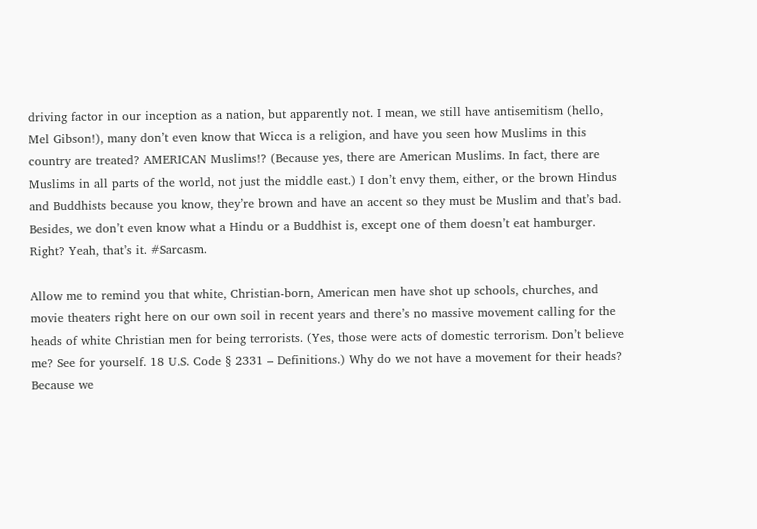driving factor in our inception as a nation, but apparently not. I mean, we still have antisemitism (hello, Mel Gibson!), many don’t even know that Wicca is a religion, and have you seen how Muslims in this country are treated? AMERICAN Muslims!? (Because yes, there are American Muslims. In fact, there are Muslims in all parts of the world, not just the middle east.) I don’t envy them, either, or the brown Hindus and Buddhists because you know, they’re brown and have an accent so they must be Muslim and that’s bad. Besides, we don’t even know what a Hindu or a Buddhist is, except one of them doesn’t eat hamburger. Right? Yeah, that’s it. #Sarcasm.

Allow me to remind you that white, Christian-born, American men have shot up schools, churches, and movie theaters right here on our own soil in recent years and there’s no massive movement calling for the heads of white Christian men for being terrorists. (Yes, those were acts of domestic terrorism. Don’t believe me? See for yourself. 18 U.S. Code § 2331 – Definitions.) Why do we not have a movement for their heads? Because we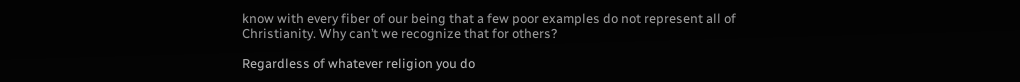know with every fiber of our being that a few poor examples do not represent all of Christianity. Why can’t we recognize that for others?

Regardless of whatever religion you do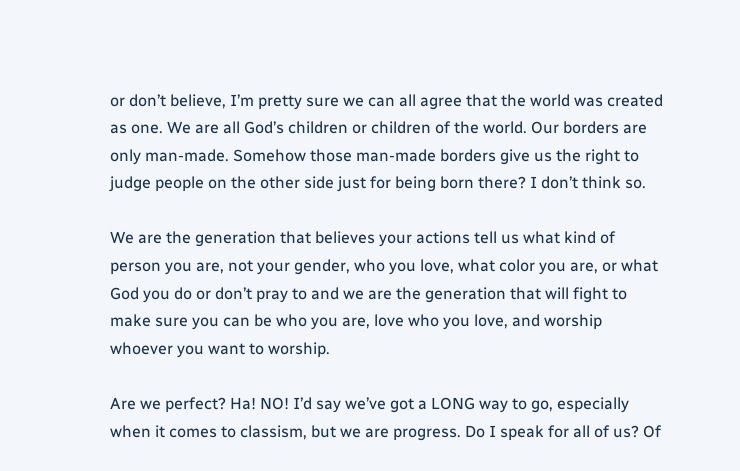or don’t believe, I’m pretty sure we can all agree that the world was created as one. We are all God’s children or children of the world. Our borders are only man-made. Somehow those man-made borders give us the right to judge people on the other side just for being born there? I don’t think so.

We are the generation that believes your actions tell us what kind of person you are, not your gender, who you love, what color you are, or what God you do or don’t pray to and we are the generation that will fight to make sure you can be who you are, love who you love, and worship whoever you want to worship.

Are we perfect? Ha! NO! I’d say we’ve got a LONG way to go, especially when it comes to classism, but we are progress. Do I speak for all of us? Of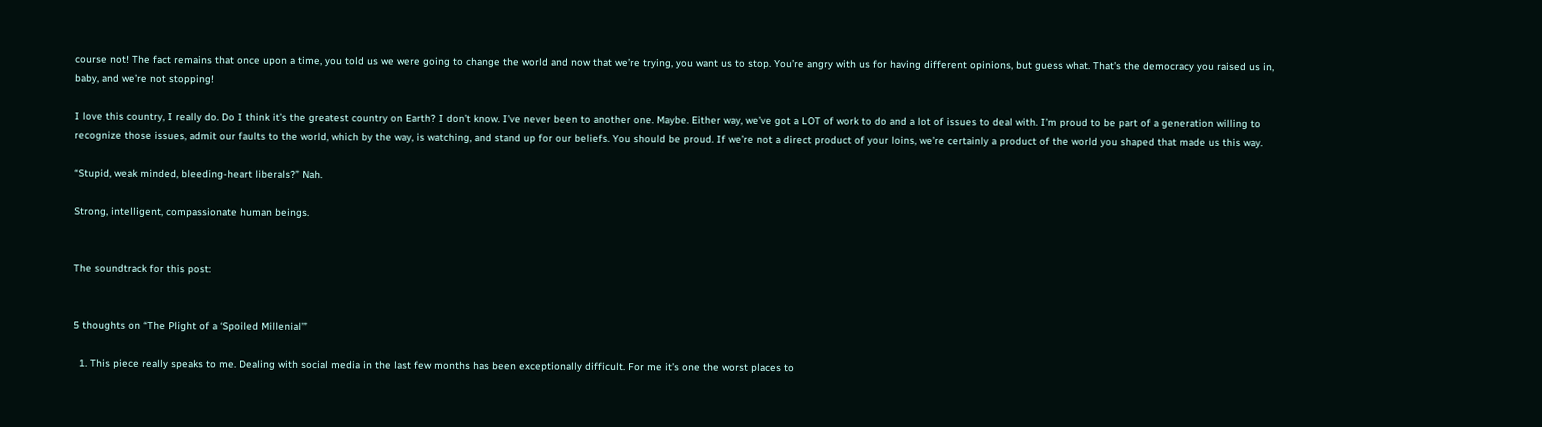course not! The fact remains that once upon a time, you told us we were going to change the world and now that we’re trying, you want us to stop. You’re angry with us for having different opinions, but guess what. That’s the democracy you raised us in, baby, and we’re not stopping!

I love this country, I really do. Do I think it’s the greatest country on Earth? I don’t know. I’ve never been to another one. Maybe. Either way, we’ve got a LOT of work to do and a lot of issues to deal with. I’m proud to be part of a generation willing to recognize those issues, admit our faults to the world, which by the way, is watching, and stand up for our beliefs. You should be proud. If we’re not a direct product of your loins, we’re certainly a product of the world you shaped that made us this way.

“Stupid, weak minded, bleeding-heart liberals?” Nah.

Strong, intelligent, compassionate human beings.


The soundtrack for this post:


5 thoughts on “The Plight of a ‘Spoiled Millenial’”

  1. This piece really speaks to me. Dealing with social media in the last few months has been exceptionally difficult. For me it’s one the worst places to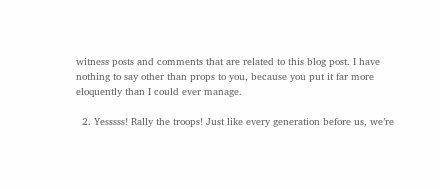witness posts and comments that are related to this blog post. I have nothing to say other than props to you, because you put it far more eloquently than I could ever manage.

  2. Yesssss! Rally the troops! Just like every generation before us, we’re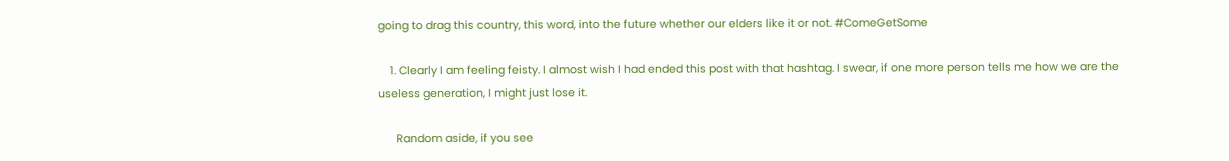going to drag this country, this word, into the future whether our elders like it or not. #ComeGetSome

    1. Clearly I am feeling feisty. I almost wish I had ended this post with that hashtag. I swear, if one more person tells me how we are the useless generation, I might just lose it.

      Random aside, if you see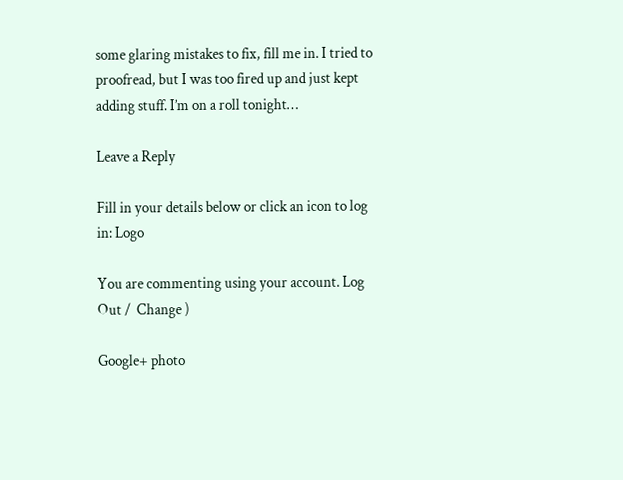some glaring mistakes to fix, fill me in. I tried to proofread, but I was too fired up and just kept adding stuff. I’m on a roll tonight…

Leave a Reply

Fill in your details below or click an icon to log in: Logo

You are commenting using your account. Log Out /  Change )

Google+ photo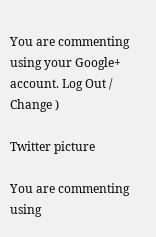You are commenting using your Google+ account. Log Out /  Change )

Twitter picture

You are commenting using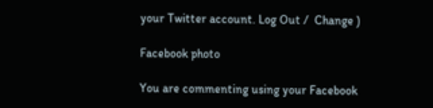your Twitter account. Log Out /  Change )

Facebook photo

You are commenting using your Facebook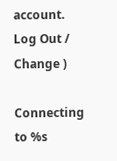account. Log Out /  Change )

Connecting to %s